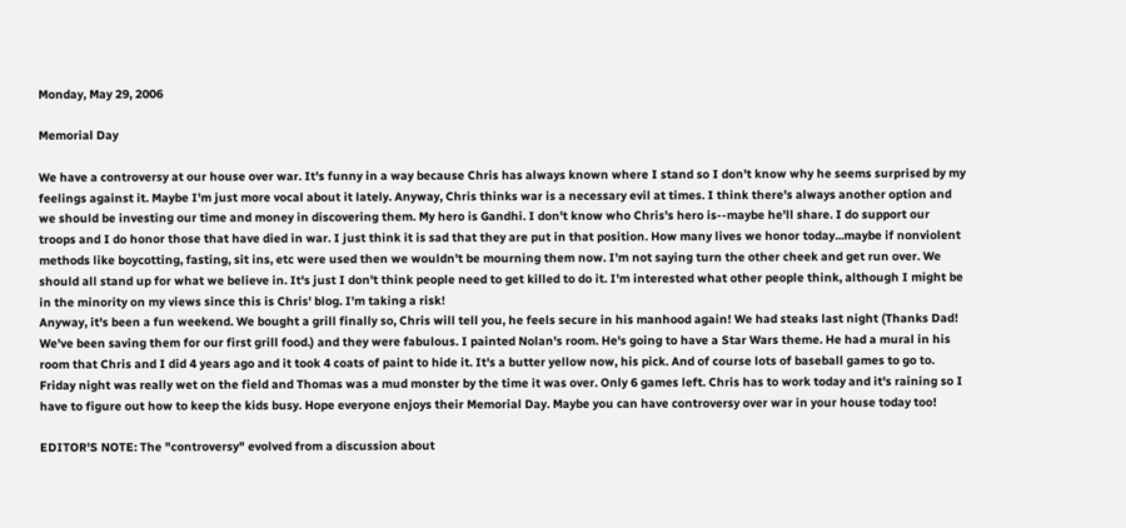Monday, May 29, 2006

Memorial Day

We have a controversy at our house over war. It's funny in a way because Chris has always known where I stand so I don't know why he seems surprised by my feelings against it. Maybe I'm just more vocal about it lately. Anyway, Chris thinks war is a necessary evil at times. I think there's always another option and we should be investing our time and money in discovering them. My hero is Gandhi. I don't know who Chris's hero is--maybe he'll share. I do support our troops and I do honor those that have died in war. I just think it is sad that they are put in that position. How many lives we honor today...maybe if nonviolent methods like boycotting, fasting, sit ins, etc were used then we wouldn't be mourning them now. I'm not saying turn the other cheek and get run over. We should all stand up for what we believe in. It's just I don't think people need to get killed to do it. I'm interested what other people think, although I might be in the minority on my views since this is Chris' blog. I'm taking a risk!
Anyway, it's been a fun weekend. We bought a grill finally so, Chris will tell you, he feels secure in his manhood again! We had steaks last night (Thanks Dad! We've been saving them for our first grill food.) and they were fabulous. I painted Nolan's room. He's going to have a Star Wars theme. He had a mural in his room that Chris and I did 4 years ago and it took 4 coats of paint to hide it. It's a butter yellow now, his pick. And of course lots of baseball games to go to. Friday night was really wet on the field and Thomas was a mud monster by the time it was over. Only 6 games left. Chris has to work today and it's raining so I have to figure out how to keep the kids busy. Hope everyone enjoys their Memorial Day. Maybe you can have controversy over war in your house today too!

EDITOR'S NOTE: The "controversy" evolved from a discussion about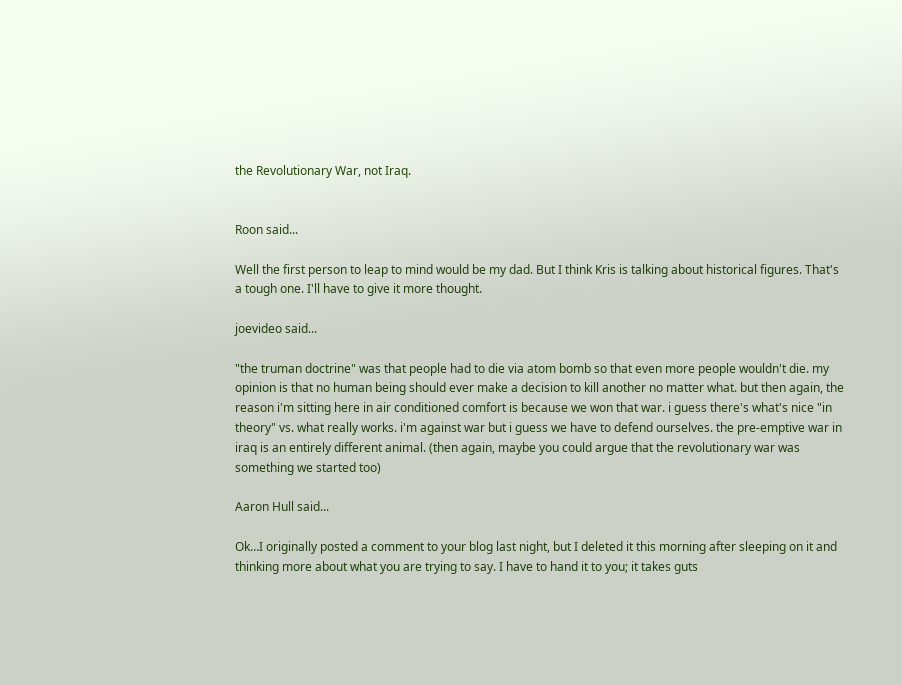the Revolutionary War, not Iraq.


Roon said...

Well the first person to leap to mind would be my dad. But I think Kris is talking about historical figures. That's a tough one. I'll have to give it more thought.

joevideo said...

"the truman doctrine" was that people had to die via atom bomb so that even more people wouldn't die. my opinion is that no human being should ever make a decision to kill another no matter what. but then again, the reason i'm sitting here in air conditioned comfort is because we won that war. i guess there's what's nice "in theory" vs. what really works. i'm against war but i guess we have to defend ourselves. the pre-emptive war in iraq is an entirely different animal. (then again, maybe you could argue that the revolutionary war was something we started too)

Aaron Hull said...

Ok…I originally posted a comment to your blog last night, but I deleted it this morning after sleeping on it and thinking more about what you are trying to say. I have to hand it to you; it takes guts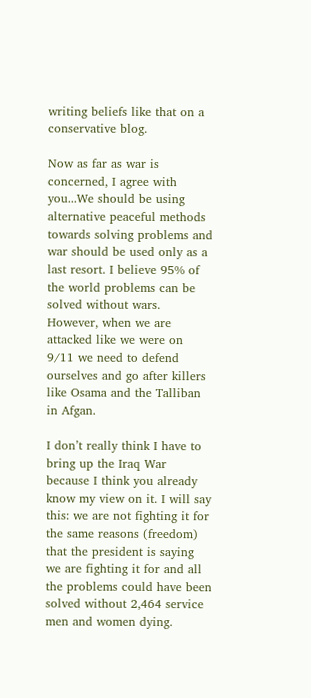writing beliefs like that on a conservative blog.

Now as far as war is concerned, I agree with you...We should be using alternative peaceful methods towards solving problems and war should be used only as a last resort. I believe 95% of the world problems can be solved without wars. However, when we are attacked like we were on 9/11 we need to defend ourselves and go after killers like Osama and the Talliban in Afgan.

I don’t really think I have to bring up the Iraq War because I think you already know my view on it. I will say this: we are not fighting it for the same reasons (freedom) that the president is saying we are fighting it for and all the problems could have been solved without 2,464 service men and women dying.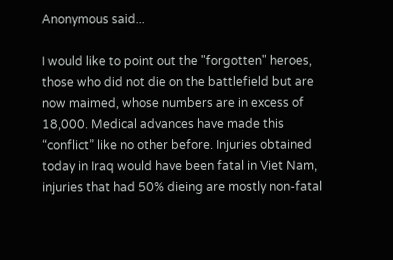Anonymous said...

I would like to point out the "forgotten" heroes, those who did not die on the battlefield but are now maimed, whose numbers are in excess of 18,000. Medical advances have made this “conflict” like no other before. Injuries obtained today in Iraq would have been fatal in Viet Nam, injuries that had 50% dieing are mostly non-fatal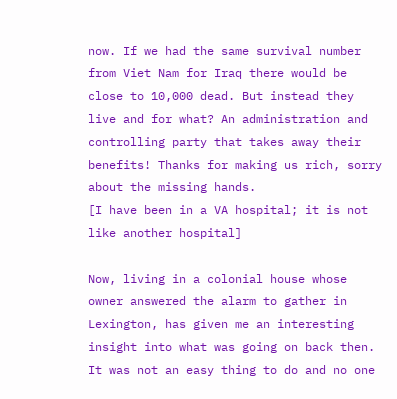now. If we had the same survival number from Viet Nam for Iraq there would be close to 10,000 dead. But instead they live and for what? An administration and controlling party that takes away their benefits! Thanks for making us rich, sorry about the missing hands.
[I have been in a VA hospital; it is not like another hospital]

Now, living in a colonial house whose owner answered the alarm to gather in Lexington, has given me an interesting insight into what was going on back then. It was not an easy thing to do and no one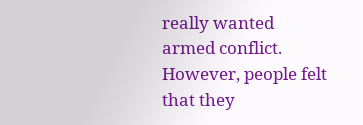really wanted armed conflict. However, people felt that they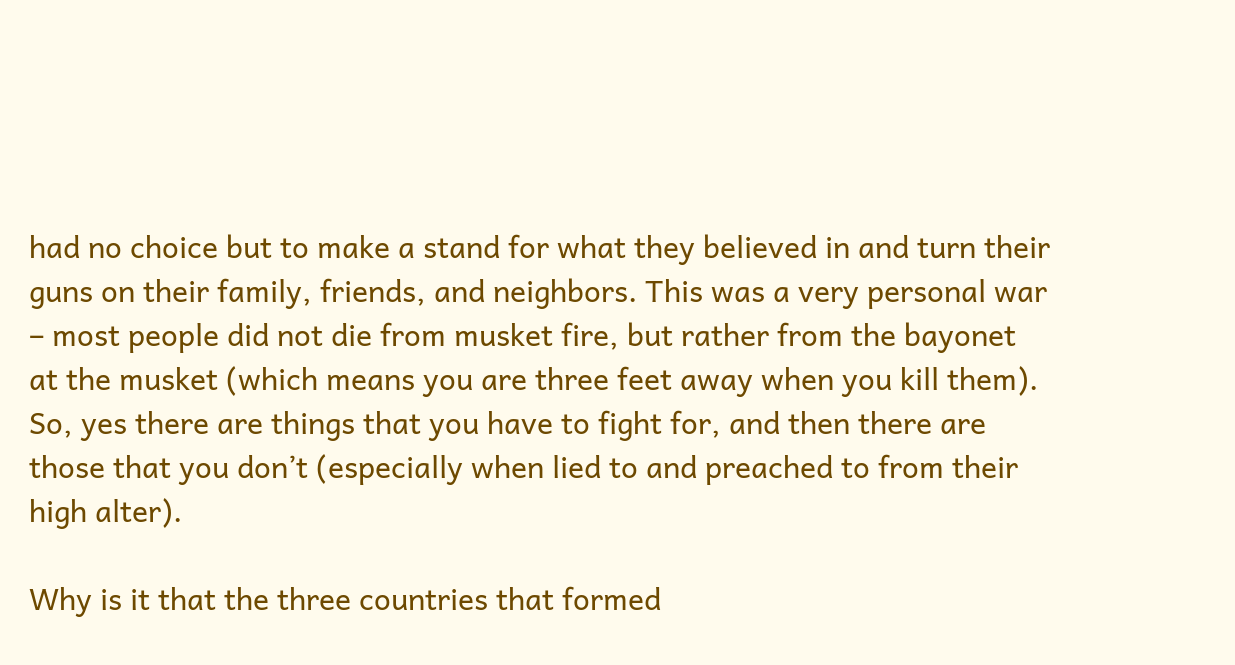had no choice but to make a stand for what they believed in and turn their guns on their family, friends, and neighbors. This was a very personal war – most people did not die from musket fire, but rather from the bayonet at the musket (which means you are three feet away when you kill them). So, yes there are things that you have to fight for, and then there are those that you don’t (especially when lied to and preached to from their high alter).

Why is it that the three countries that formed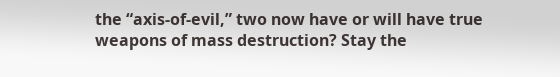the “axis-of-evil,” two now have or will have true weapons of mass destruction? Stay the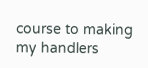course to making my handlers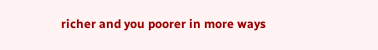richer and you poorer in more ways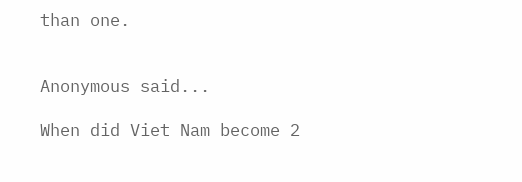than one.


Anonymous said...

When did Viet Nam become 2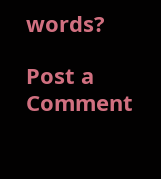words?

Post a Comment